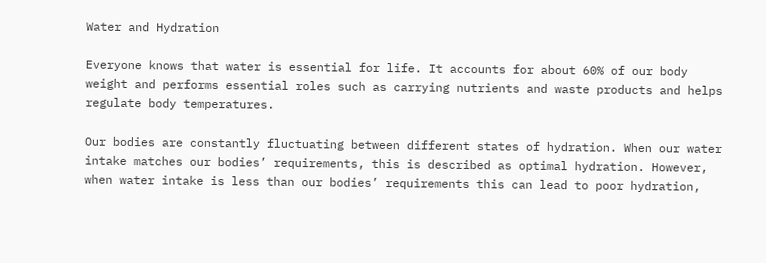Water and Hydration

Everyone knows that water is essential for life. It accounts for about 60% of our body weight and performs essential roles such as carrying nutrients and waste products and helps regulate body temperatures.

Our bodies are constantly fluctuating between different states of hydration. When our water intake matches our bodies’ requirements, this is described as optimal hydration. However, when water intake is less than our bodies’ requirements this can lead to poor hydration,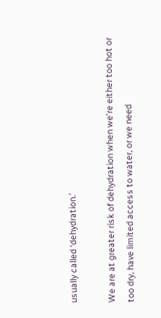usually called ‘dehydration.’

We are at greater risk of dehydration when we’re either too hot or too dry, have limited access to water, or we need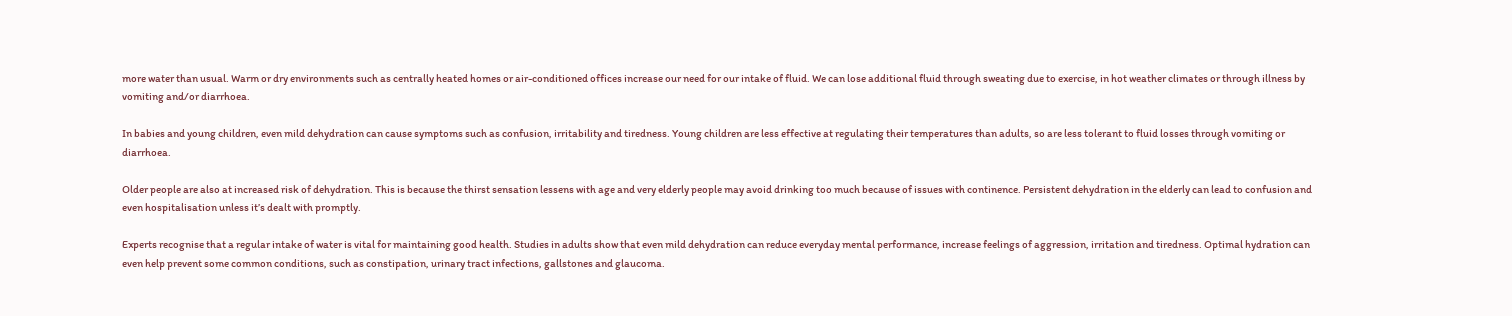more water than usual. Warm or dry environments such as centrally heated homes or air-conditioned offices increase our need for our intake of fluid. We can lose additional fluid through sweating due to exercise, in hot weather climates or through illness by vomiting and/or diarrhoea.

In babies and young children, even mild dehydration can cause symptoms such as confusion, irritability and tiredness. Young children are less effective at regulating their temperatures than adults, so are less tolerant to fluid losses through vomiting or diarrhoea.

Older people are also at increased risk of dehydration. This is because the thirst sensation lessens with age and very elderly people may avoid drinking too much because of issues with continence. Persistent dehydration in the elderly can lead to confusion and even hospitalisation unless it’s dealt with promptly.

Experts recognise that a regular intake of water is vital for maintaining good health. Studies in adults show that even mild dehydration can reduce everyday mental performance, increase feelings of aggression, irritation and tiredness. Optimal hydration can even help prevent some common conditions, such as constipation, urinary tract infections, gallstones and glaucoma.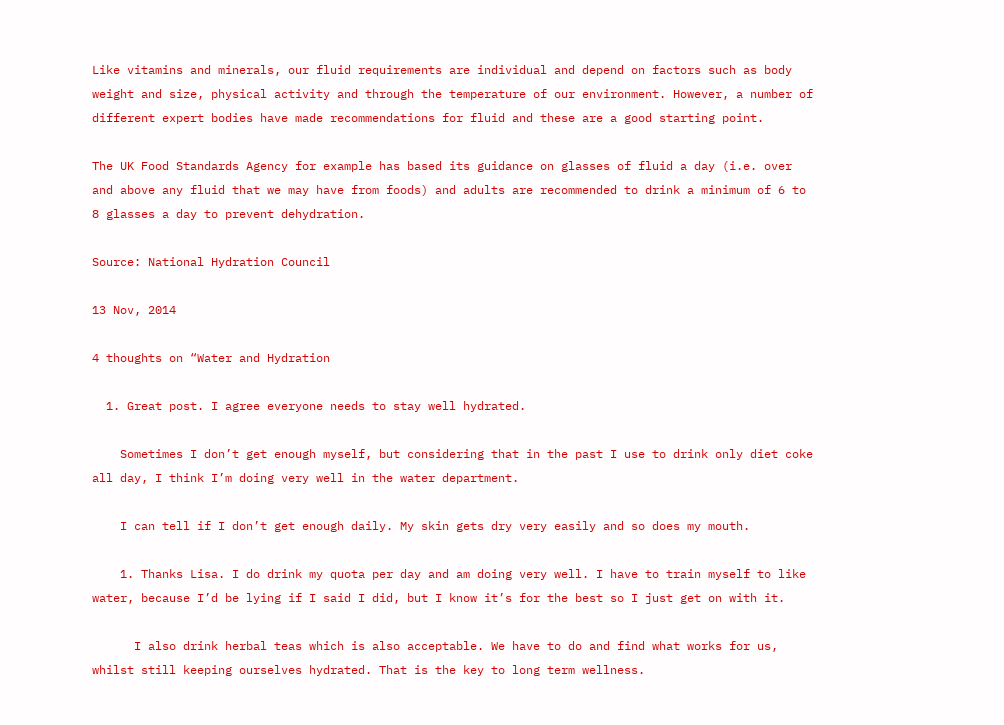Like vitamins and minerals, our fluid requirements are individual and depend on factors such as body weight and size, physical activity and through the temperature of our environment. However, a number of different expert bodies have made recommendations for fluid and these are a good starting point.

The UK Food Standards Agency for example has based its guidance on glasses of fluid a day (i.e. over and above any fluid that we may have from foods) and adults are recommended to drink a minimum of 6 to 8 glasses a day to prevent dehydration.

Source: National Hydration Council

13 Nov, 2014

4 thoughts on “Water and Hydration

  1. Great post. I agree everyone needs to stay well hydrated.

    Sometimes I don’t get enough myself, but considering that in the past I use to drink only diet coke all day, I think I’m doing very well in the water department.

    I can tell if I don’t get enough daily. My skin gets dry very easily and so does my mouth.

    1. Thanks Lisa. I do drink my quota per day and am doing very well. I have to train myself to like water, because I’d be lying if I said I did, but I know it’s for the best so I just get on with it.

      I also drink herbal teas which is also acceptable. We have to do and find what works for us, whilst still keeping ourselves hydrated. That is the key to long term wellness.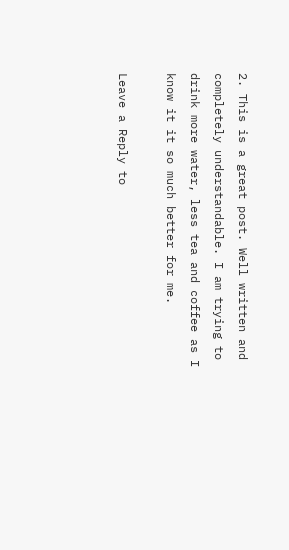2. This is a great post. Well written and completely understandable. I am trying to drink more water, less tea and coffee as I know it it so much better for me.

Leave a Reply to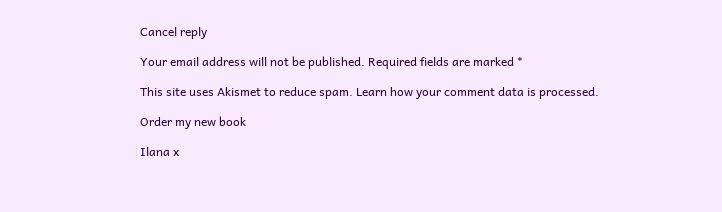Cancel reply

Your email address will not be published. Required fields are marked *

This site uses Akismet to reduce spam. Learn how your comment data is processed.

Order my new book

Ilana x